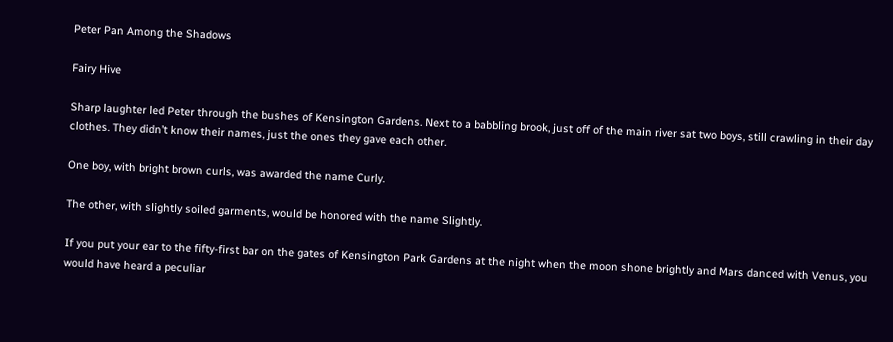Peter Pan Among the Shadows

Fairy Hive

Sharp laughter led Peter through the bushes of Kensington Gardens. Next to a babbling brook, just off of the main river sat two boys, still crawling in their day clothes. They didn’t know their names, just the ones they gave each other.

One boy, with bright brown curls, was awarded the name Curly.

The other, with slightly soiled garments, would be honored with the name Slightly.

If you put your ear to the fifty-first bar on the gates of Kensington Park Gardens at the night when the moon shone brightly and Mars danced with Venus, you would have heard a peculiar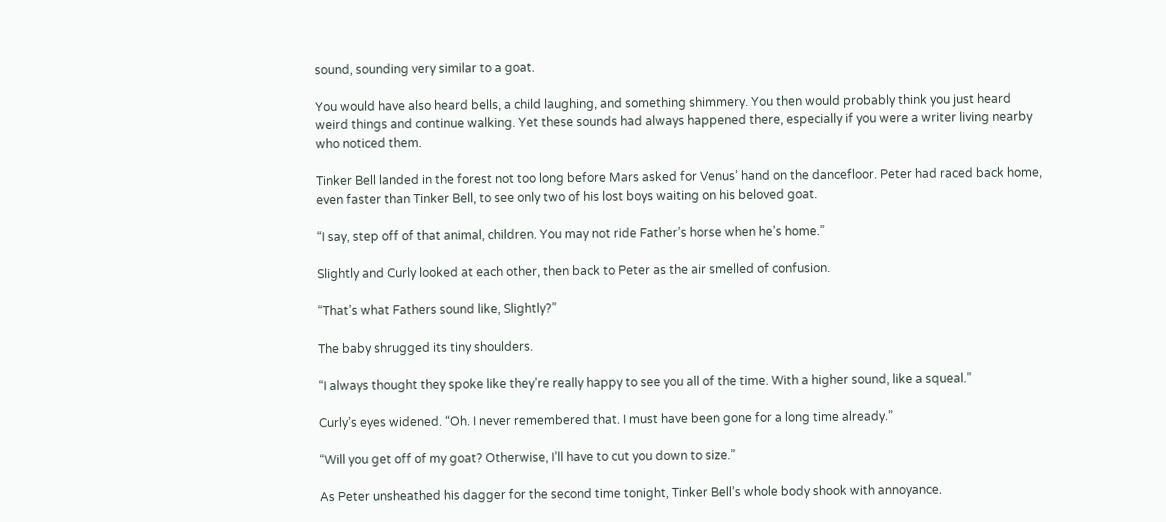sound, sounding very similar to a goat.

You would have also heard bells, a child laughing, and something shimmery. You then would probably think you just heard weird things and continue walking. Yet these sounds had always happened there, especially if you were a writer living nearby who noticed them.

Tinker Bell landed in the forest not too long before Mars asked for Venus’ hand on the dancefloor. Peter had raced back home, even faster than Tinker Bell, to see only two of his lost boys waiting on his beloved goat.

“I say, step off of that animal, children. You may not ride Father’s horse when he’s home.”

Slightly and Curly looked at each other, then back to Peter as the air smelled of confusion.

“That’s what Fathers sound like, Slightly?”

The baby shrugged its tiny shoulders.

“I always thought they spoke like they’re really happy to see you all of the time. With a higher sound, like a squeal.”

Curly’s eyes widened. “Oh. I never remembered that. I must have been gone for a long time already.”

“Will you get off of my goat? Otherwise, I’ll have to cut you down to size.”

As Peter unsheathed his dagger for the second time tonight, Tinker Bell’s whole body shook with annoyance.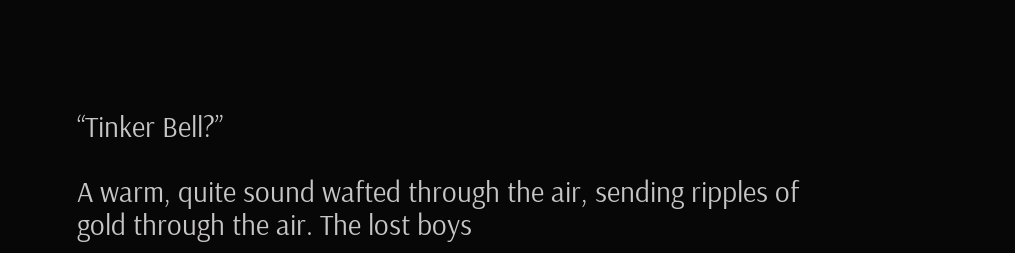“Tinker Bell?”

A warm, quite sound wafted through the air, sending ripples of gold through the air. The lost boys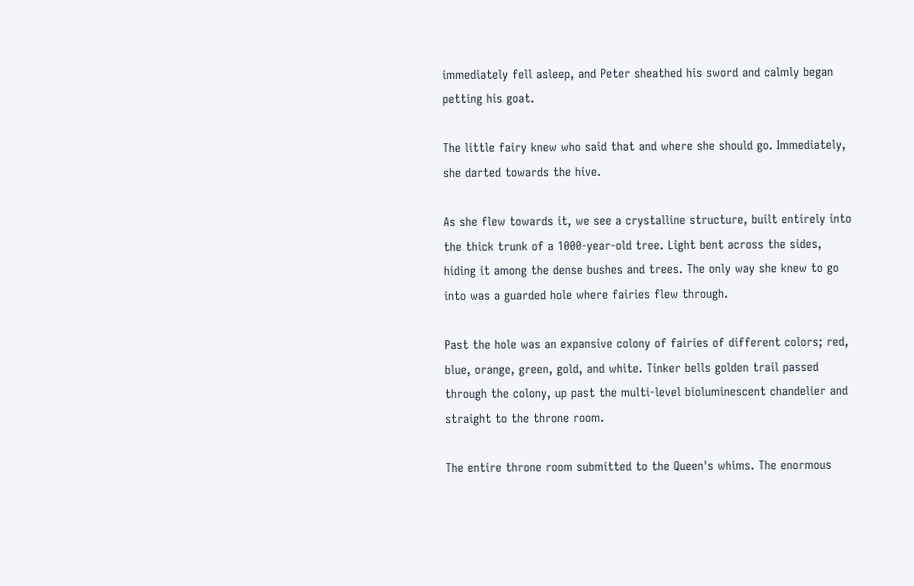immediately fell asleep, and Peter sheathed his sword and calmly began petting his goat.

The little fairy knew who said that and where she should go. Immediately, she darted towards the hive.

As she flew towards it, we see a crystalline structure, built entirely into the thick trunk of a 1000-year-old tree. Light bent across the sides, hiding it among the dense bushes and trees. The only way she knew to go into was a guarded hole where fairies flew through.

Past the hole was an expansive colony of fairies of different colors; red, blue, orange, green, gold, and white. Tinker bells golden trail passed through the colony, up past the multi-level bioluminescent chandelier and straight to the throne room.

The entire throne room submitted to the Queen's whims. The enormous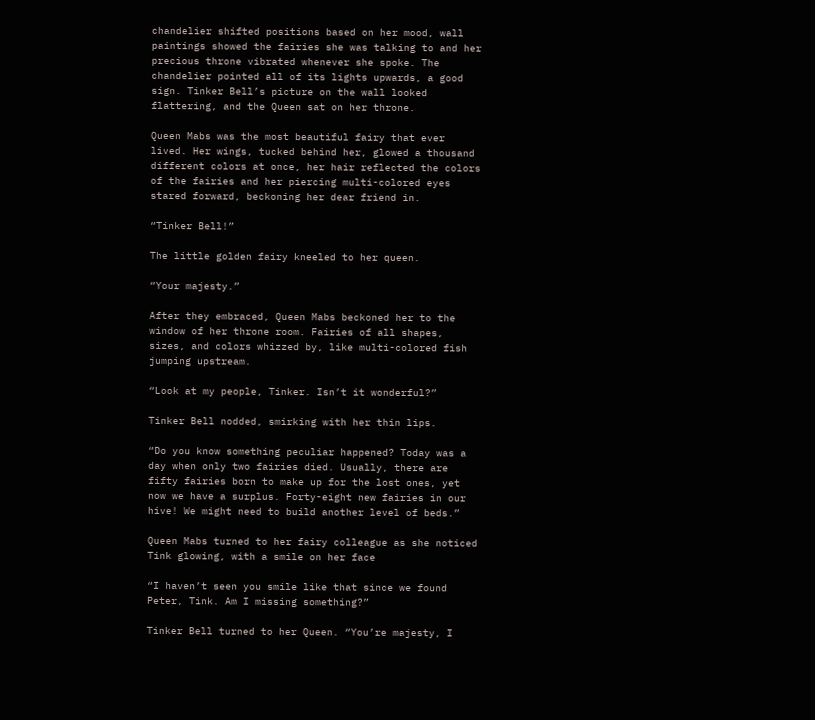chandelier shifted positions based on her mood, wall paintings showed the fairies she was talking to and her precious throne vibrated whenever she spoke. The chandelier pointed all of its lights upwards, a good sign. Tinker Bell’s picture on the wall looked flattering, and the Queen sat on her throne.

Queen Mabs was the most beautiful fairy that ever lived. Her wings, tucked behind her, glowed a thousand different colors at once, her hair reflected the colors of the fairies and her piercing multi-colored eyes stared forward, beckoning her dear friend in.

“Tinker Bell!”

The little golden fairy kneeled to her queen.

“Your majesty.”

After they embraced, Queen Mabs beckoned her to the window of her throne room. Fairies of all shapes, sizes, and colors whizzed by, like multi-colored fish jumping upstream.

“Look at my people, Tinker. Isn’t it wonderful?”

Tinker Bell nodded, smirking with her thin lips.

“Do you know something peculiar happened? Today was a day when only two fairies died. Usually, there are fifty fairies born to make up for the lost ones, yet now we have a surplus. Forty-eight new fairies in our hive! We might need to build another level of beds.”

Queen Mabs turned to her fairy colleague as she noticed Tink glowing, with a smile on her face

“I haven’t seen you smile like that since we found Peter, Tink. Am I missing something?”

Tinker Bell turned to her Queen. “You’re majesty, I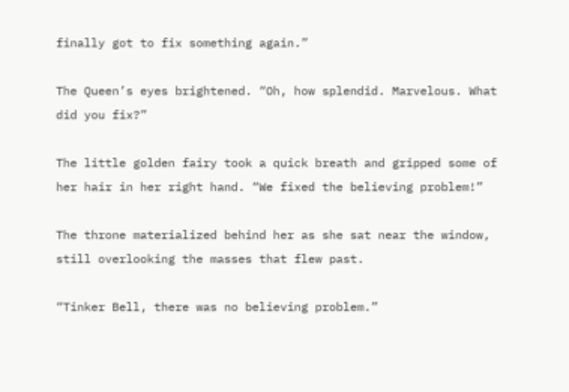finally got to fix something again.”

The Queen’s eyes brightened. “Oh, how splendid. Marvelous. What did you fix?”

The little golden fairy took a quick breath and gripped some of her hair in her right hand. “We fixed the believing problem!”

The throne materialized behind her as she sat near the window, still overlooking the masses that flew past.

“Tinker Bell, there was no believing problem.”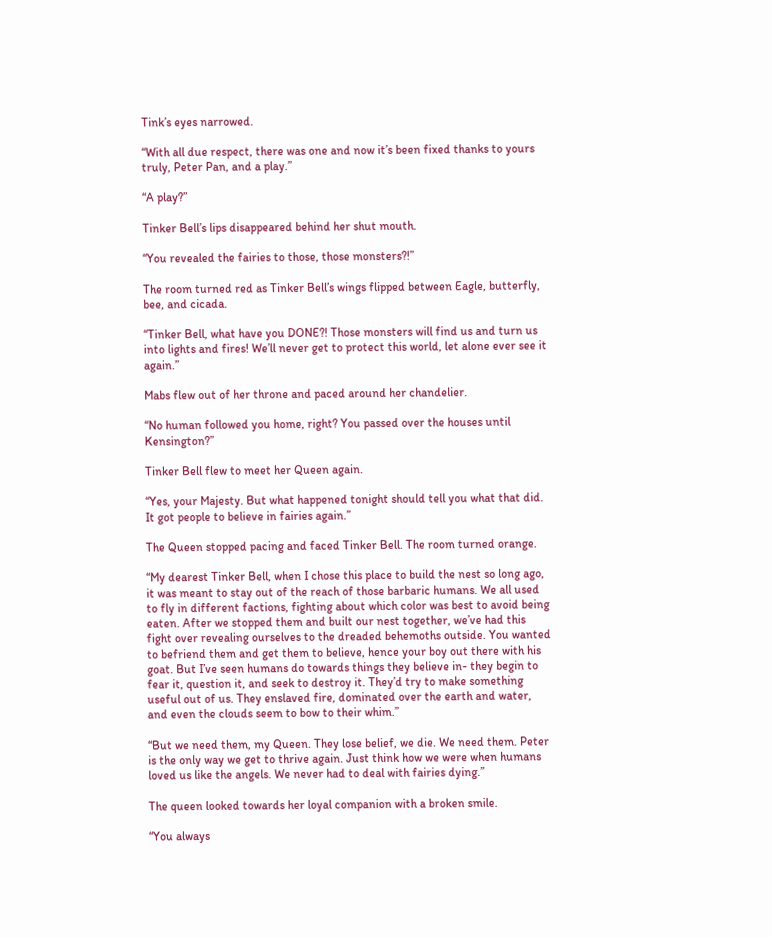Tink’s eyes narrowed.

“With all due respect, there was one and now it’s been fixed thanks to yours truly, Peter Pan, and a play.”

“A play?”

Tinker Bell’s lips disappeared behind her shut mouth.

“You revealed the fairies to those, those monsters?!”

The room turned red as Tinker Bell’s wings flipped between Eagle, butterfly, bee, and cicada.

“Tinker Bell, what have you DONE?! Those monsters will find us and turn us into lights and fires! We’ll never get to protect this world, let alone ever see it again.”

Mabs flew out of her throne and paced around her chandelier.

“No human followed you home, right? You passed over the houses until Kensington?”

Tinker Bell flew to meet her Queen again.

“Yes, your Majesty. But what happened tonight should tell you what that did. It got people to believe in fairies again.”

The Queen stopped pacing and faced Tinker Bell. The room turned orange.

“My dearest Tinker Bell, when I chose this place to build the nest so long ago, it was meant to stay out of the reach of those barbaric humans. We all used to fly in different factions, fighting about which color was best to avoid being eaten. After we stopped them and built our nest together, we’ve had this fight over revealing ourselves to the dreaded behemoths outside. You wanted to befriend them and get them to believe, hence your boy out there with his goat. But I’ve seen humans do towards things they believe in- they begin to fear it, question it, and seek to destroy it. They’d try to make something useful out of us. They enslaved fire, dominated over the earth and water, and even the clouds seem to bow to their whim.”

“But we need them, my Queen. They lose belief, we die. We need them. Peter is the only way we get to thrive again. Just think how we were when humans loved us like the angels. We never had to deal with fairies dying.”

The queen looked towards her loyal companion with a broken smile.

“You always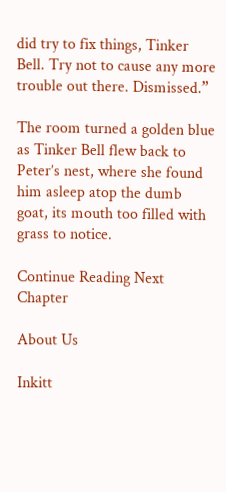did try to fix things, Tinker Bell. Try not to cause any more trouble out there. Dismissed.”

The room turned a golden blue as Tinker Bell flew back to Peter’s nest, where she found him asleep atop the dumb goat, its mouth too filled with grass to notice.

Continue Reading Next Chapter

About Us

Inkitt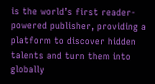is the world’s first reader-powered publisher, providing a platform to discover hidden talents and turn them into globally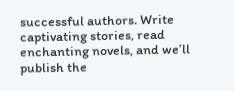successful authors. Write captivating stories, read enchanting novels, and we’ll publish the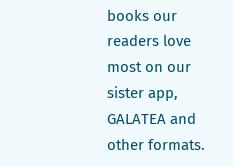books our readers love most on our sister app, GALATEA and other formats.